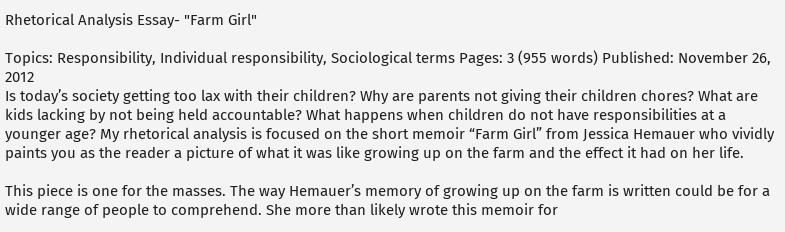Rhetorical Analysis Essay- "Farm Girl"

Topics: Responsibility, Individual responsibility, Sociological terms Pages: 3 (955 words) Published: November 26, 2012
Is today’s society getting too lax with their children? Why are parents not giving their children chores? What are kids lacking by not being held accountable? What happens when children do not have responsibilities at a younger age? My rhetorical analysis is focused on the short memoir “Farm Girl” from Jessica Hemauer who vividly paints you as the reader a picture of what it was like growing up on the farm and the effect it had on her life.

This piece is one for the masses. The way Hemauer’s memory of growing up on the farm is written could be for a wide range of people to comprehend. She more than likely wrote this memoir for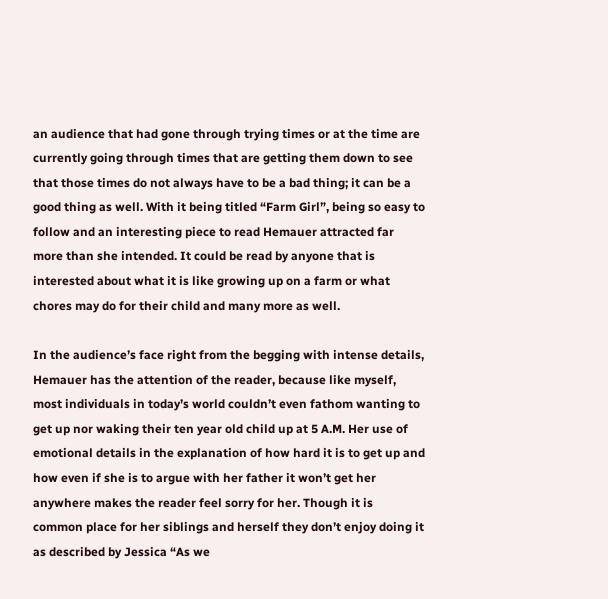an audience that had gone through trying times or at the time are currently going through times that are getting them down to see that those times do not always have to be a bad thing; it can be a good thing as well. With it being titled “Farm Girl”, being so easy to follow and an interesting piece to read Hemauer attracted far more than she intended. It could be read by anyone that is interested about what it is like growing up on a farm or what chores may do for their child and many more as well.

In the audience’s face right from the begging with intense details, Hemauer has the attention of the reader, because like myself, most individuals in today’s world couldn’t even fathom wanting to get up nor waking their ten year old child up at 5 A.M. Her use of emotional details in the explanation of how hard it is to get up and how even if she is to argue with her father it won’t get her anywhere makes the reader feel sorry for her. Though it is common place for her siblings and herself they don’t enjoy doing it as described by Jessica “As we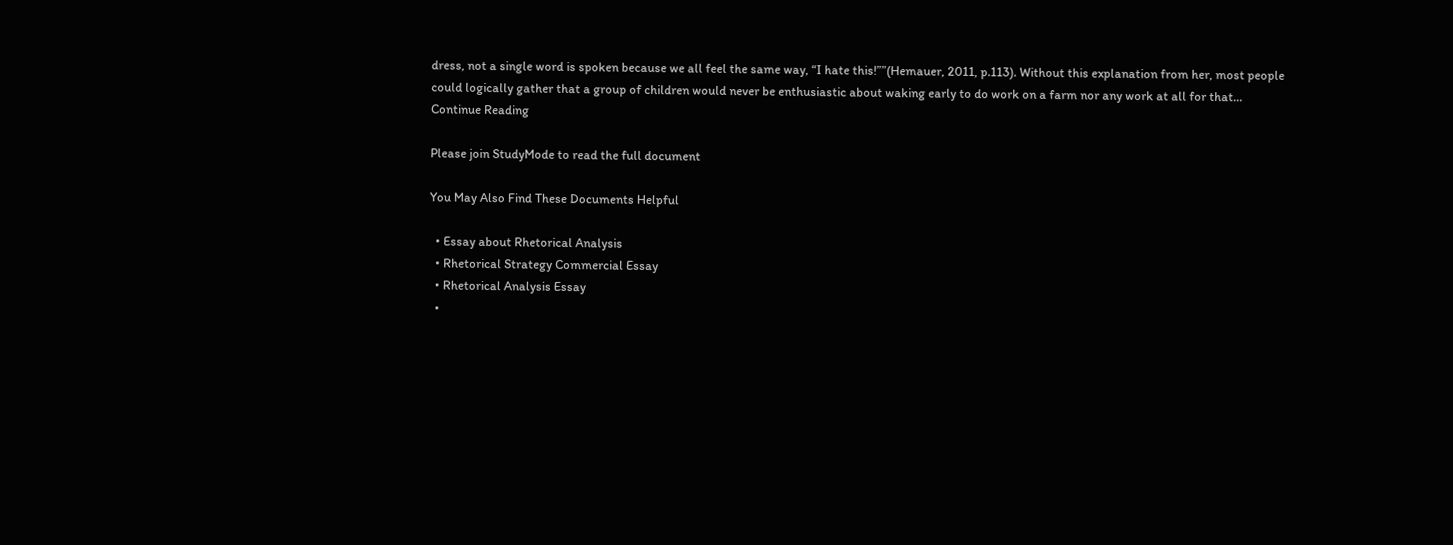dress, not a single word is spoken because we all feel the same way, “I hate this!””(Hemauer, 2011, p.113). Without this explanation from her, most people could logically gather that a group of children would never be enthusiastic about waking early to do work on a farm nor any work at all for that...
Continue Reading

Please join StudyMode to read the full document

You May Also Find These Documents Helpful

  • Essay about Rhetorical Analysis
  • Rhetorical Strategy Commercial Essay
  • Rhetorical Analysis Essay
  •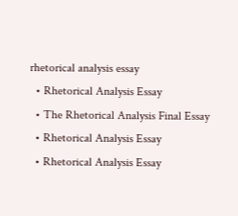rhetorical analysis essay
  • Rhetorical Analysis Essay
  • The Rhetorical Analysis Final Essay
  • Rhetorical Analysis Essay
  • Rhetorical Analysis Essay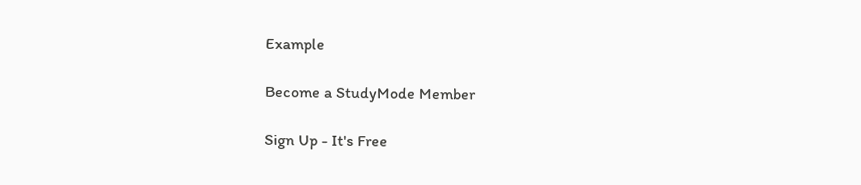Example

Become a StudyMode Member

Sign Up - It's Free